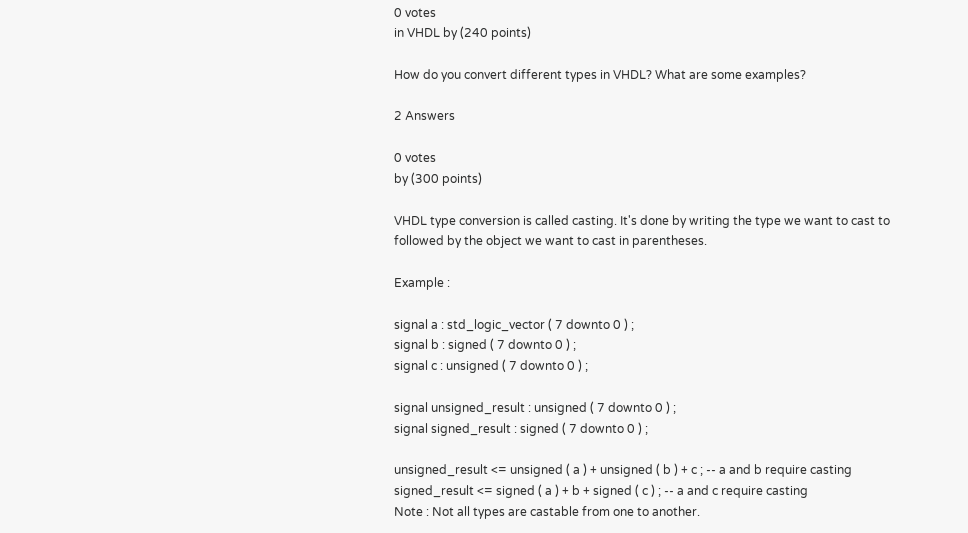0 votes
in VHDL by (240 points)

How do you convert different types in VHDL? What are some examples?

2 Answers

0 votes
by (300 points)

VHDL type conversion is called casting. It's done by writing the type we want to cast to followed by the object we want to cast in parentheses.

Example :

signal a : std_logic_vector ( 7 downto 0 ) ;
signal b : signed ( 7 downto 0 ) ;
signal c : unsigned ( 7 downto 0 ) ;

signal unsigned_result : unsigned ( 7 downto 0 ) ;
signal signed_result : signed ( 7 downto 0 ) ;

unsigned_result <= unsigned ( a ) + unsigned ( b ) + c ; -- a and b require casting signed_result <= signed ( a ) + b + signed ( c ) ; -- a and c require casting
Note : Not all types are castable from one to another.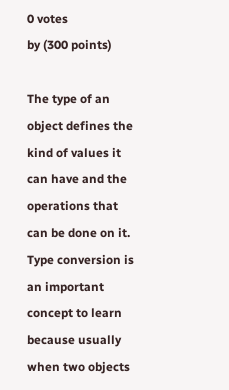0 votes
by (300 points)

The type of an object defines the kind of values it can have and the operations that can be done on it. Type conversion is an important concept to learn because usually when two objects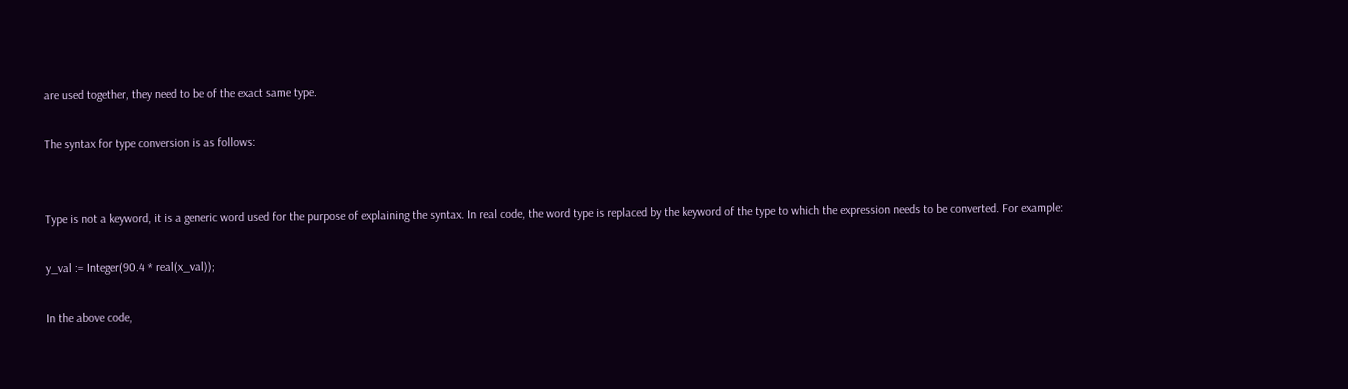are used together, they need to be of the exact same type.

The syntax for type conversion is as follows:


Type is not a keyword, it is a generic word used for the purpose of explaining the syntax. In real code, the word type is replaced by the keyword of the type to which the expression needs to be converted. For example:

y_val := Integer(90.4 * real(x_val));

In the above code,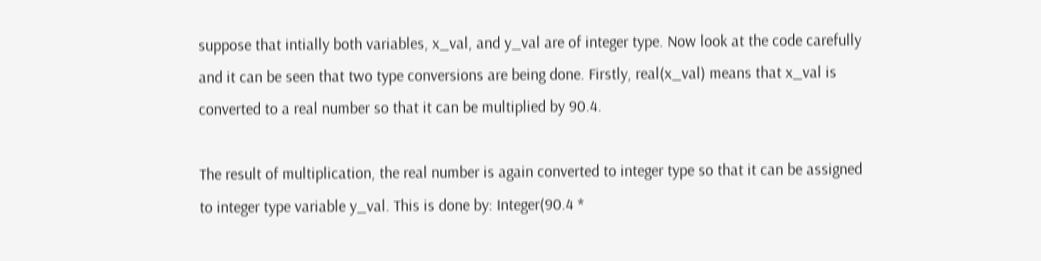suppose that intially both variables, x_val, and y_val are of integer type. Now look at the code carefully and it can be seen that two type conversions are being done. Firstly, real(x_val) means that x_val is converted to a real number so that it can be multiplied by 90.4.

The result of multiplication, the real number is again converted to integer type so that it can be assigned to integer type variable y_val. This is done by: Integer(90.4 *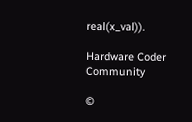real(x_val)).

Hardware Coder Community

©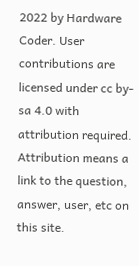2022 by Hardware Coder. User contributions are licensed under cc by-sa 4.0 with attribution required. Attribution means a link to the question, answer, user, etc on this site.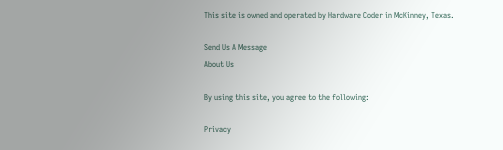This site is owned and operated by Hardware Coder in McKinney, Texas.

Send Us A Message
About Us

By using this site, you agree to the following:

Privacy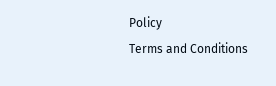Policy
Terms and Conditions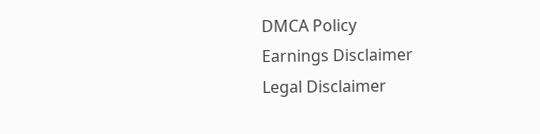DMCA Policy
Earnings Disclaimer
Legal Disclaimer